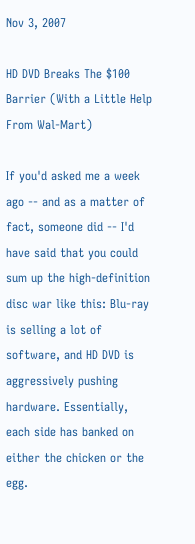Nov 3, 2007

HD DVD Breaks The $100 Barrier (With a Little Help From Wal-Mart)

If you'd asked me a week ago -- and as a matter of fact, someone did -- I'd have said that you could sum up the high-definition disc war like this: Blu-ray is selling a lot of software, and HD DVD is aggressively pushing hardware. Essentially, each side has banked on either the chicken or the egg.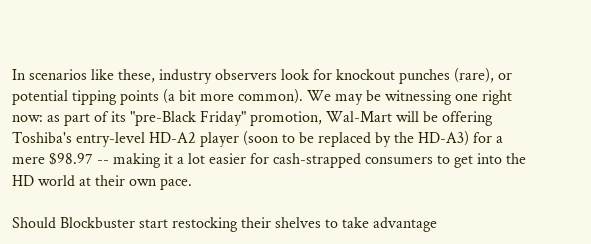In scenarios like these, industry observers look for knockout punches (rare), or potential tipping points (a bit more common). We may be witnessing one right now: as part of its "pre-Black Friday" promotion, Wal-Mart will be offering Toshiba's entry-level HD-A2 player (soon to be replaced by the HD-A3) for a mere $98.97 -- making it a lot easier for cash-strapped consumers to get into the HD world at their own pace.

Should Blockbuster start restocking their shelves to take advantage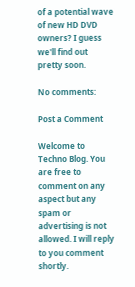of a potential wave of new HD DVD owners? I guess we'll find out pretty soon.

No comments:

Post a Comment

Welcome to Techno Blog. You are free to comment on any aspect but any spam or advertising is not allowed. I will reply to you comment shortly.